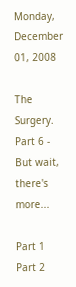Monday, December 01, 2008

The Surgery. Part 6 - But wait, there's more...

Part 1
Part 2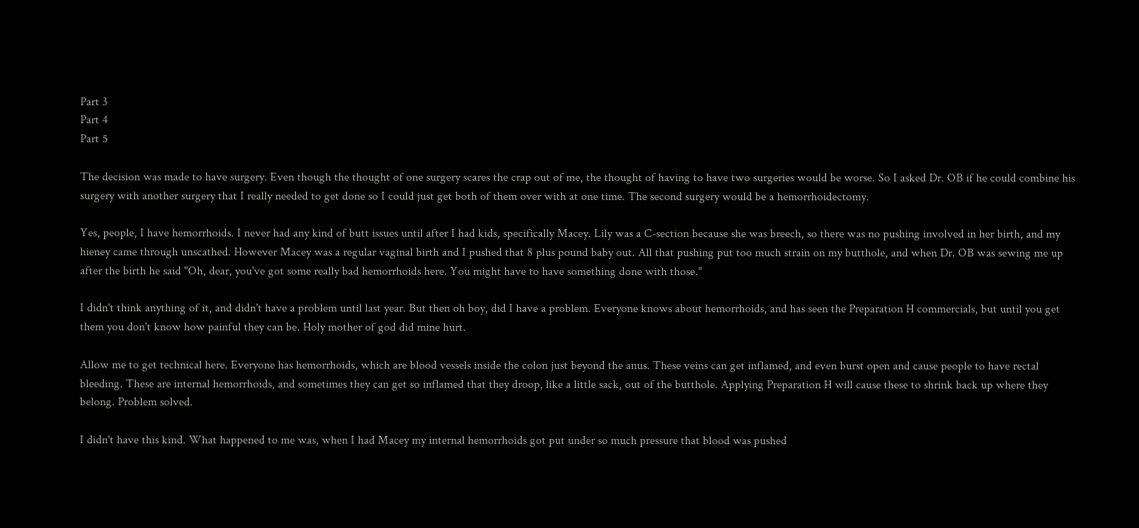Part 3
Part 4
Part 5

The decision was made to have surgery. Even though the thought of one surgery scares the crap out of me, the thought of having to have two surgeries would be worse. So I asked Dr. OB if he could combine his surgery with another surgery that I really needed to get done so I could just get both of them over with at one time. The second surgery would be a hemorrhoidectomy.

Yes, people, I have hemorrhoids. I never had any kind of butt issues until after I had kids, specifically Macey. Lily was a C-section because she was breech, so there was no pushing involved in her birth, and my hieney came through unscathed. However Macey was a regular vaginal birth and I pushed that 8 plus pound baby out. All that pushing put too much strain on my butthole, and when Dr. OB was sewing me up after the birth he said "Oh, dear, you've got some really bad hemorrhoids here. You might have to have something done with those."

I didn't think anything of it, and didn't have a problem until last year. But then oh boy, did I have a problem. Everyone knows about hemorrhoids, and has seen the Preparation H commercials, but until you get them you don't know how painful they can be. Holy mother of god did mine hurt.

Allow me to get technical here. Everyone has hemorrhoids, which are blood vessels inside the colon just beyond the anus. These veins can get inflamed, and even burst open and cause people to have rectal bleeding. These are internal hemorrhoids, and sometimes they can get so inflamed that they droop, like a little sack, out of the butthole. Applying Preparation H will cause these to shrink back up where they belong. Problem solved.

I didn't have this kind. What happened to me was, when I had Macey my internal hemorrhoids got put under so much pressure that blood was pushed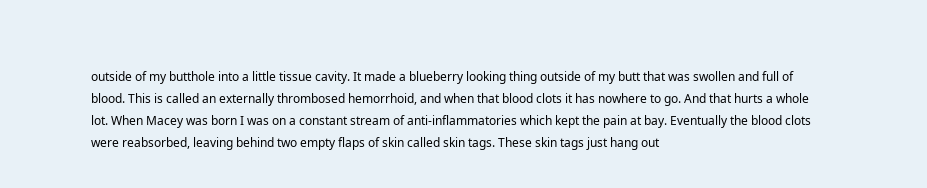outside of my butthole into a little tissue cavity. It made a blueberry looking thing outside of my butt that was swollen and full of blood. This is called an externally thrombosed hemorrhoid, and when that blood clots it has nowhere to go. And that hurts a whole lot. When Macey was born I was on a constant stream of anti-inflammatories which kept the pain at bay. Eventually the blood clots were reabsorbed, leaving behind two empty flaps of skin called skin tags. These skin tags just hang out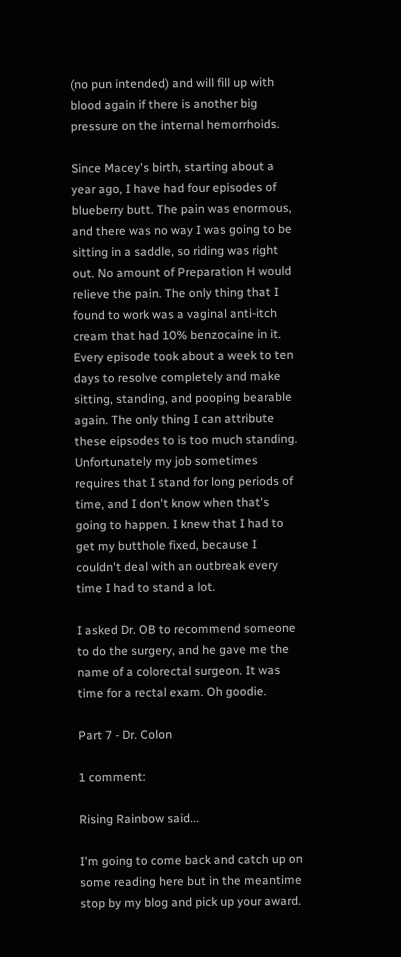(no pun intended) and will fill up with blood again if there is another big pressure on the internal hemorrhoids.

Since Macey's birth, starting about a year ago, I have had four episodes of blueberry butt. The pain was enormous, and there was no way I was going to be sitting in a saddle, so riding was right out. No amount of Preparation H would relieve the pain. The only thing that I found to work was a vaginal anti-itch cream that had 10% benzocaine in it. Every episode took about a week to ten days to resolve completely and make sitting, standing, and pooping bearable again. The only thing I can attribute these eipsodes to is too much standing. Unfortunately my job sometimes requires that I stand for long periods of time, and I don't know when that's going to happen. I knew that I had to get my butthole fixed, because I couldn't deal with an outbreak every time I had to stand a lot.

I asked Dr. OB to recommend someone to do the surgery, and he gave me the name of a colorectal surgeon. It was time for a rectal exam. Oh goodie.

Part 7 - Dr. Colon

1 comment:

Rising Rainbow said...

I'm going to come back and catch up on some reading here but in the meantime stop by my blog and pick up your award.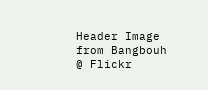Header Image from Bangbouh @ Flickr